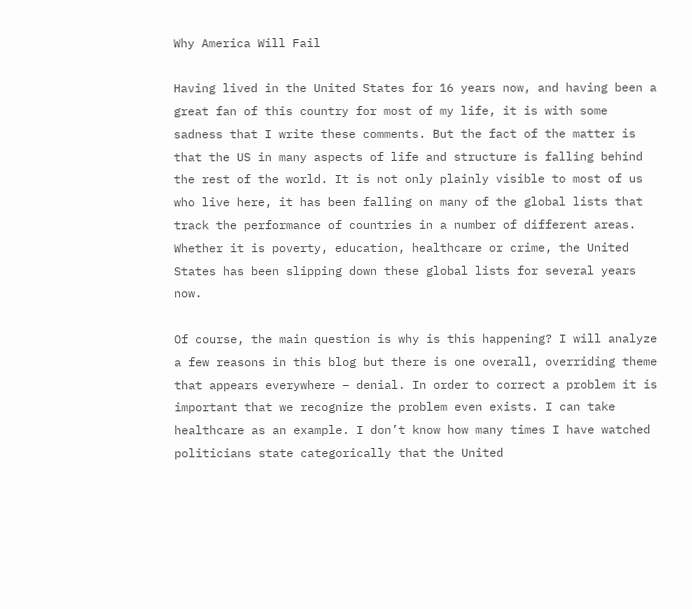Why America Will Fail

Having lived in the United States for 16 years now, and having been a great fan of this country for most of my life, it is with some sadness that I write these comments. But the fact of the matter is that the US in many aspects of life and structure is falling behind the rest of the world. It is not only plainly visible to most of us who live here, it has been falling on many of the global lists that track the performance of countries in a number of different areas. Whether it is poverty, education, healthcare or crime, the United States has been slipping down these global lists for several years now.

Of course, the main question is why is this happening? I will analyze a few reasons in this blog but there is one overall, overriding theme that appears everywhere – denial. In order to correct a problem it is important that we recognize the problem even exists. I can take healthcare as an example. I don’t know how many times I have watched politicians state categorically that the United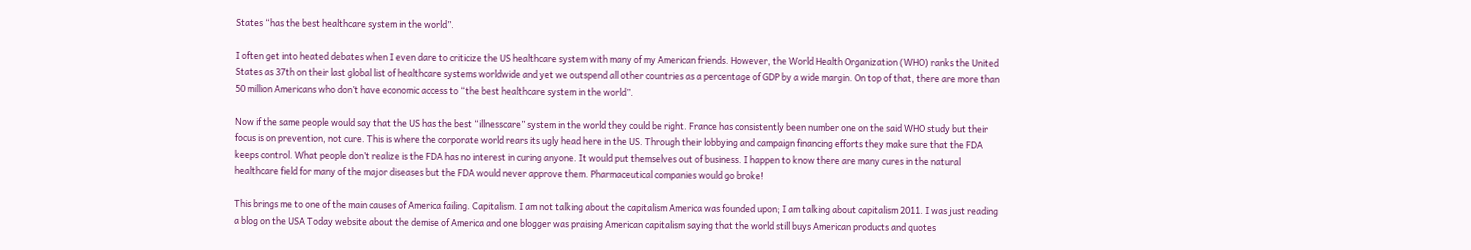States “has the best healthcare system in the world”.

I often get into heated debates when I even dare to criticize the US healthcare system with many of my American friends. However, the World Health Organization (WHO) ranks the United States as 37th on their last global list of healthcare systems worldwide and yet we outspend all other countries as a percentage of GDP by a wide margin. On top of that, there are more than 50 million Americans who don’t have economic access to “the best healthcare system in the world”.

Now if the same people would say that the US has the best “illnesscare” system in the world they could be right. France has consistently been number one on the said WHO study but their focus is on prevention, not cure. This is where the corporate world rears its ugly head here in the US. Through their lobbying and campaign financing efforts they make sure that the FDA keeps control. What people don’t realize is the FDA has no interest in curing anyone. It would put themselves out of business. I happen to know there are many cures in the natural healthcare field for many of the major diseases but the FDA would never approve them. Pharmaceutical companies would go broke!

This brings me to one of the main causes of America failing. Capitalism. I am not talking about the capitalism America was founded upon; I am talking about capitalism 2011. I was just reading a blog on the USA Today website about the demise of America and one blogger was praising American capitalism saying that the world still buys American products and quotes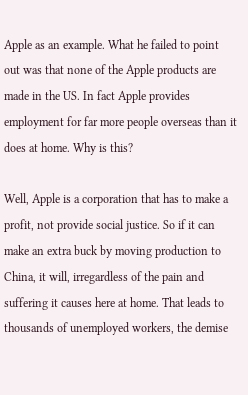Apple as an example. What he failed to point out was that none of the Apple products are made in the US. In fact Apple provides employment for far more people overseas than it does at home. Why is this?

Well, Apple is a corporation that has to make a profit, not provide social justice. So if it can make an extra buck by moving production to China, it will, irregardless of the pain and suffering it causes here at home. That leads to thousands of unemployed workers, the demise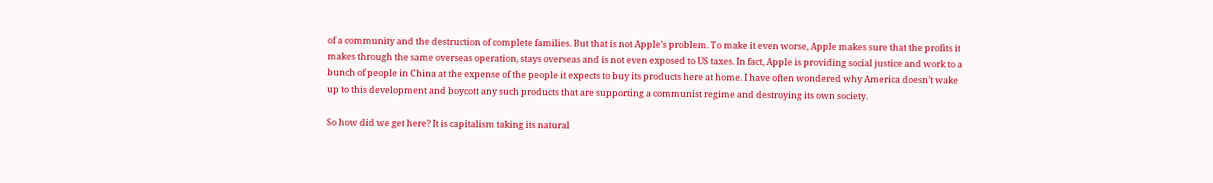of a community and the destruction of complete families. But that is not Apple’s problem. To make it even worse, Apple makes sure that the profits it makes through the same overseas operation, stays overseas and is not even exposed to US taxes. In fact, Apple is providing social justice and work to a bunch of people in China at the expense of the people it expects to buy its products here at home. I have often wondered why America doesn’t wake up to this development and boycott any such products that are supporting a communist regime and destroying its own society.

So how did we get here? It is capitalism taking its natural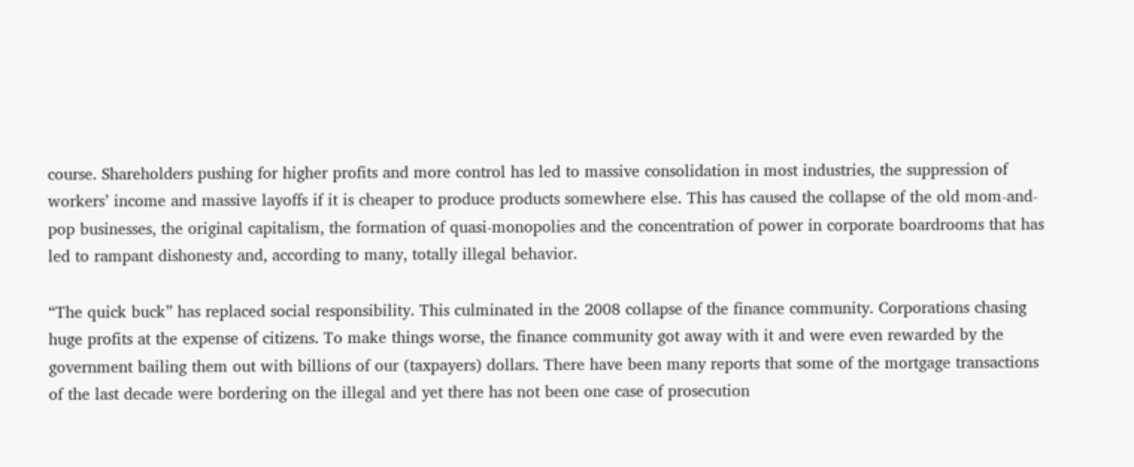course. Shareholders pushing for higher profits and more control has led to massive consolidation in most industries, the suppression of workers’ income and massive layoffs if it is cheaper to produce products somewhere else. This has caused the collapse of the old mom-and-pop businesses, the original capitalism, the formation of quasi-monopolies and the concentration of power in corporate boardrooms that has led to rampant dishonesty and, according to many, totally illegal behavior.

“The quick buck” has replaced social responsibility. This culminated in the 2008 collapse of the finance community. Corporations chasing huge profits at the expense of citizens. To make things worse, the finance community got away with it and were even rewarded by the government bailing them out with billions of our (taxpayers) dollars. There have been many reports that some of the mortgage transactions of the last decade were bordering on the illegal and yet there has not been one case of prosecution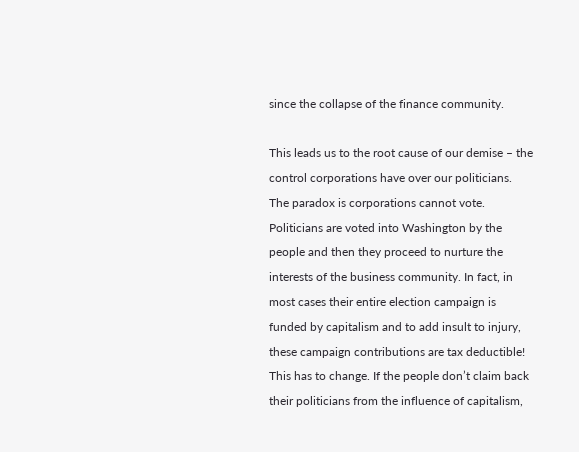since the collapse of the finance community.

This leads us to the root cause of our demise – the control corporations have over our politicians. The paradox is corporations cannot vote. Politicians are voted into Washington by the people and then they proceed to nurture the interests of the business community. In fact, in most cases their entire election campaign is funded by capitalism and to add insult to injury, these campaign contributions are tax deductible! This has to change. If the people don’t claim back their politicians from the influence of capitalism,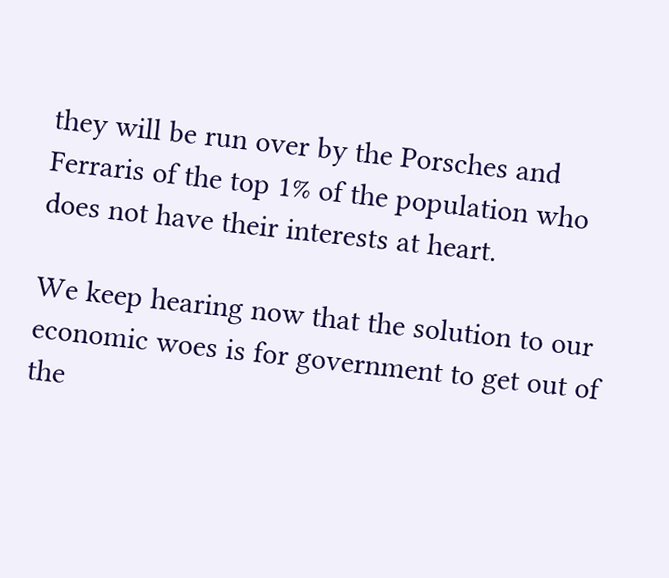they will be run over by the Porsches and Ferraris of the top 1% of the population who does not have their interests at heart.

We keep hearing now that the solution to our economic woes is for government to get out of the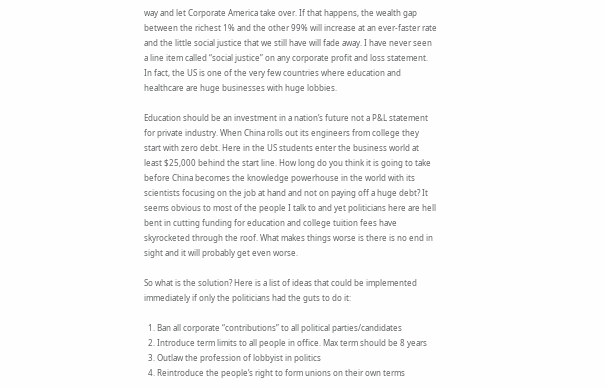way and let Corporate America take over. If that happens, the wealth gap between the richest 1% and the other 99% will increase at an ever-faster rate and the little social justice that we still have will fade away. I have never seen a line item called “social justice” on any corporate profit and loss statement. In fact, the US is one of the very few countries where education and healthcare are huge businesses with huge lobbies.

Education should be an investment in a nation’s future not a P&L statement for private industry. When China rolls out its engineers from college they start with zero debt. Here in the US students enter the business world at least $25,000 behind the start line. How long do you think it is going to take before China becomes the knowledge powerhouse in the world with its scientists focusing on the job at hand and not on paying off a huge debt? It seems obvious to most of the people I talk to and yet politicians here are hell bent in cutting funding for education and college tuition fees have skyrocketed through the roof. What makes things worse is there is no end in sight and it will probably get even worse.

So what is the solution? Here is a list of ideas that could be implemented immediately if only the politicians had the guts to do it:

  1. Ban all corporate “contributions” to all political parties/candidates
  2. Introduce term limits to all people in office. Max term should be 8 years
  3. Outlaw the profession of lobbyist in politics
  4. Reintroduce the people’s right to form unions on their own terms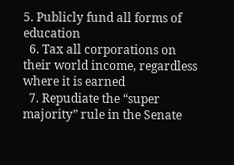5. Publicly fund all forms of education
  6. Tax all corporations on their world income, regardless where it is earned
  7. Repudiate the “super majority” rule in the Senate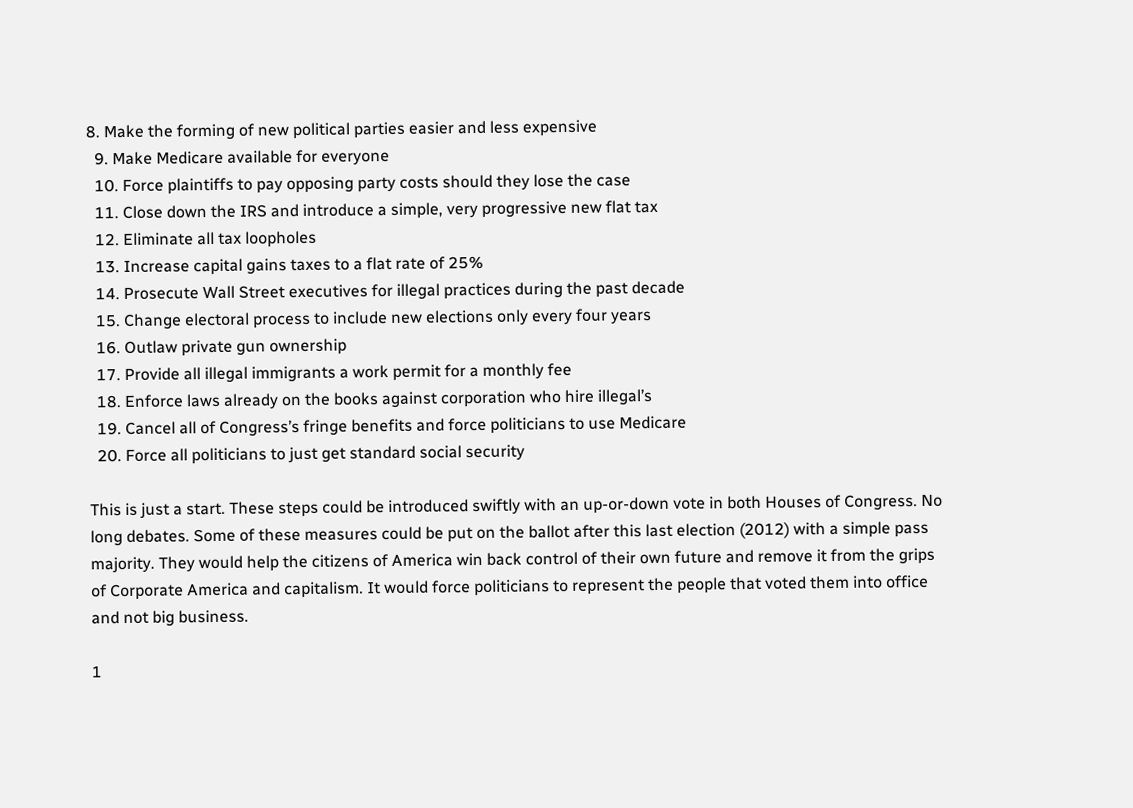8. Make the forming of new political parties easier and less expensive
  9. Make Medicare available for everyone
  10. Force plaintiffs to pay opposing party costs should they lose the case
  11. Close down the IRS and introduce a simple, very progressive new flat tax
  12. Eliminate all tax loopholes
  13. Increase capital gains taxes to a flat rate of 25%
  14. Prosecute Wall Street executives for illegal practices during the past decade
  15. Change electoral process to include new elections only every four years
  16. Outlaw private gun ownership
  17. Provide all illegal immigrants a work permit for a monthly fee
  18. Enforce laws already on the books against corporation who hire illegal’s
  19. Cancel all of Congress’s fringe benefits and force politicians to use Medicare
  20. Force all politicians to just get standard social security

This is just a start. These steps could be introduced swiftly with an up-or-down vote in both Houses of Congress. No long debates. Some of these measures could be put on the ballot after this last election (2012) with a simple pass majority. They would help the citizens of America win back control of their own future and remove it from the grips of Corporate America and capitalism. It would force politicians to represent the people that voted them into office and not big business.

1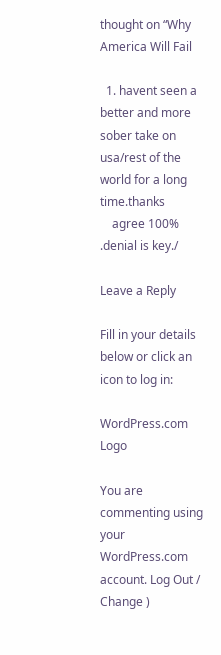thought on “Why America Will Fail

  1. havent seen a better and more sober take on usa/rest of the world for a long time.thanks
    agree 100% .denial is key./

Leave a Reply

Fill in your details below or click an icon to log in:

WordPress.com Logo

You are commenting using your WordPress.com account. Log Out /  Change )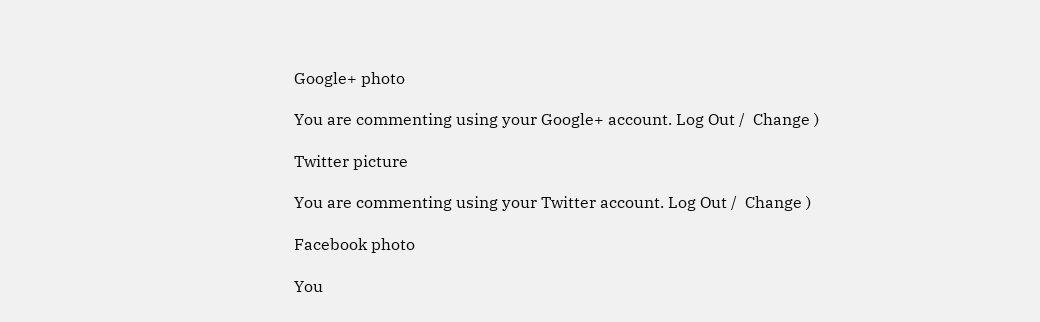Google+ photo

You are commenting using your Google+ account. Log Out /  Change )

Twitter picture

You are commenting using your Twitter account. Log Out /  Change )

Facebook photo

You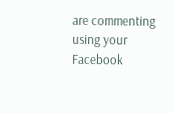are commenting using your Facebook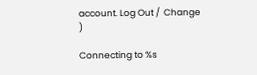account. Log Out /  Change )

Connecting to %s